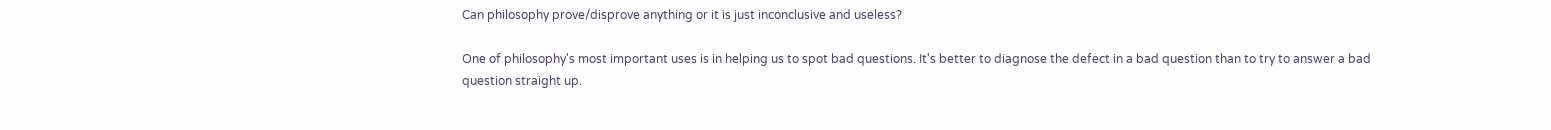Can philosophy prove/disprove anything or it is just inconclusive and useless?

One of philosophy's most important uses is in helping us to spot bad questions. It's better to diagnose the defect in a bad question than to try to answer a bad question straight up.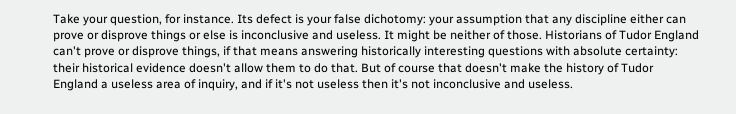Take your question, for instance. Its defect is your false dichotomy: your assumption that any discipline either can prove or disprove things or else is inconclusive and useless. It might be neither of those. Historians of Tudor England can't prove or disprove things, if that means answering historically interesting questions with absolute certainty: their historical evidence doesn't allow them to do that. But of course that doesn't make the history of Tudor England a useless area of inquiry, and if it's not useless then it's not inconclusive and useless.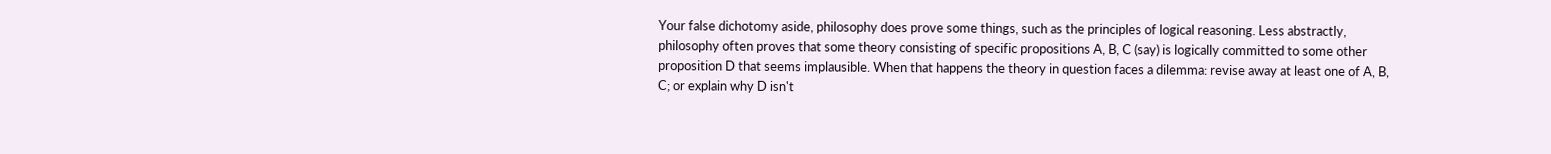Your false dichotomy aside, philosophy does prove some things, such as the principles of logical reasoning. Less abstractly, philosophy often proves that some theory consisting of specific propositions A, B, C (say) is logically committed to some other proposition D that seems implausible. When that happens the theory in question faces a dilemma: revise away at least one of A, B, C; or explain why D isn't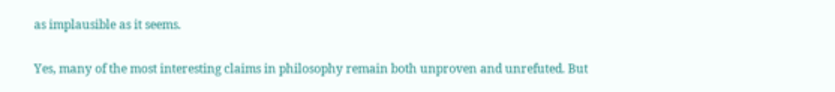as implausible as it seems.

Yes, many of the most interesting claims in philosophy remain both unproven and unrefuted. But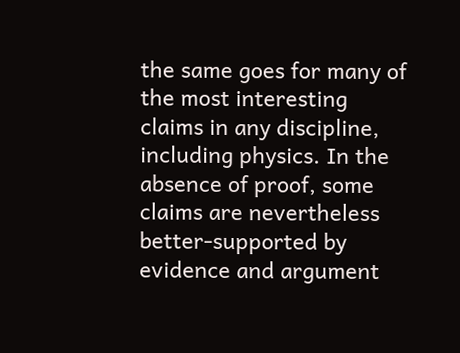the same goes for many of the most interesting claims in any discipline, including physics. In the absence of proof, some claims are nevertheless better-supported by evidence and argument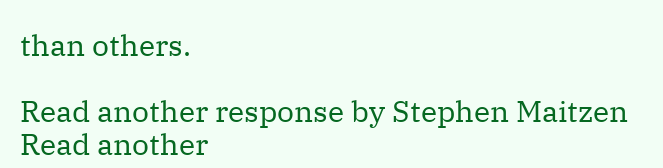than others.

Read another response by Stephen Maitzen
Read another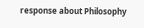response about Philosophy